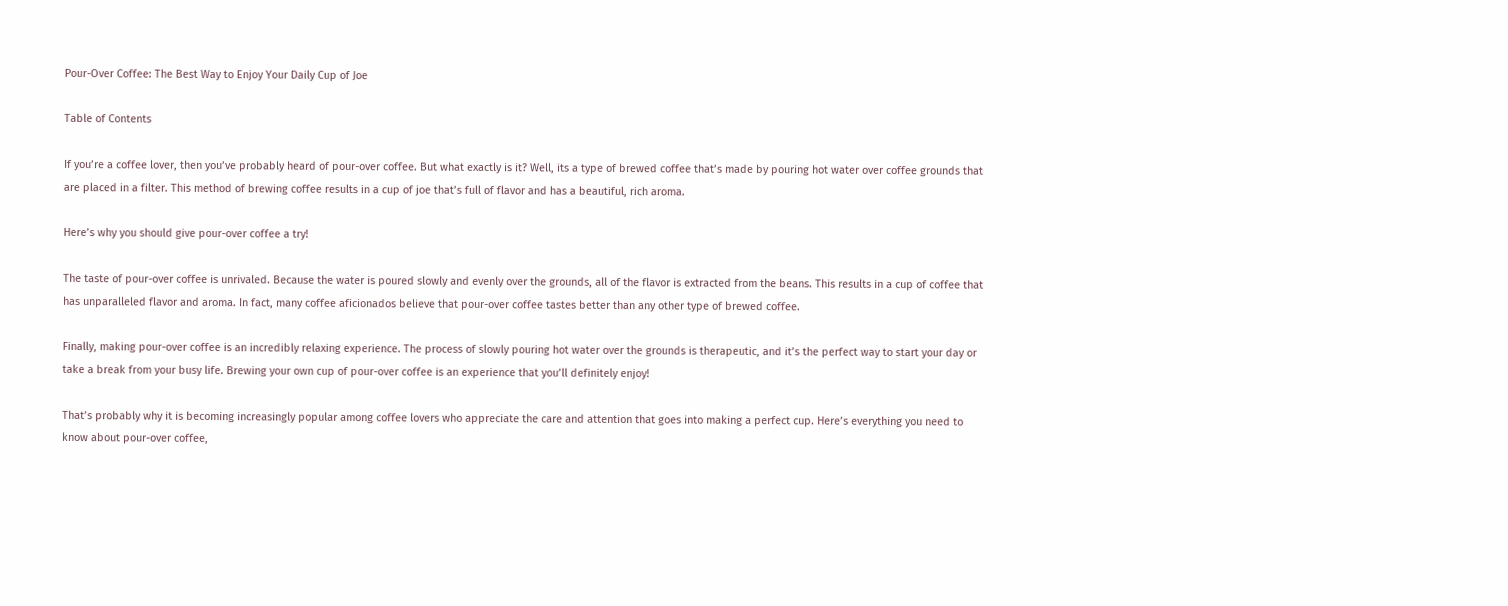Pour-Over Coffee: The Best Way to Enjoy Your Daily Cup of Joe

Table of Contents

If you’re a coffee lover, then you’ve probably heard of pour-over coffee. But what exactly is it? Well, its a type of brewed coffee that’s made by pouring hot water over coffee grounds that are placed in a filter. This method of brewing coffee results in a cup of joe that’s full of flavor and has a beautiful, rich aroma.

Here’s why you should give pour-over coffee a try!

The taste of pour-over coffee is unrivaled. Because the water is poured slowly and evenly over the grounds, all of the flavor is extracted from the beans. This results in a cup of coffee that has unparalleled flavor and aroma. In fact, many coffee aficionados believe that pour-over coffee tastes better than any other type of brewed coffee.

Finally, making pour-over coffee is an incredibly relaxing experience. The process of slowly pouring hot water over the grounds is therapeutic, and it’s the perfect way to start your day or take a break from your busy life. Brewing your own cup of pour-over coffee is an experience that you’ll definitely enjoy!

That’s probably why it is becoming increasingly popular among coffee lovers who appreciate the care and attention that goes into making a perfect cup. Here’s everything you need to know about pour-over coffee,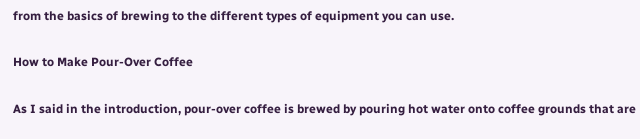from the basics of brewing to the different types of equipment you can use.

How to Make Pour-Over Coffee

As I said in the introduction, pour-over coffee is brewed by pouring hot water onto coffee grounds that are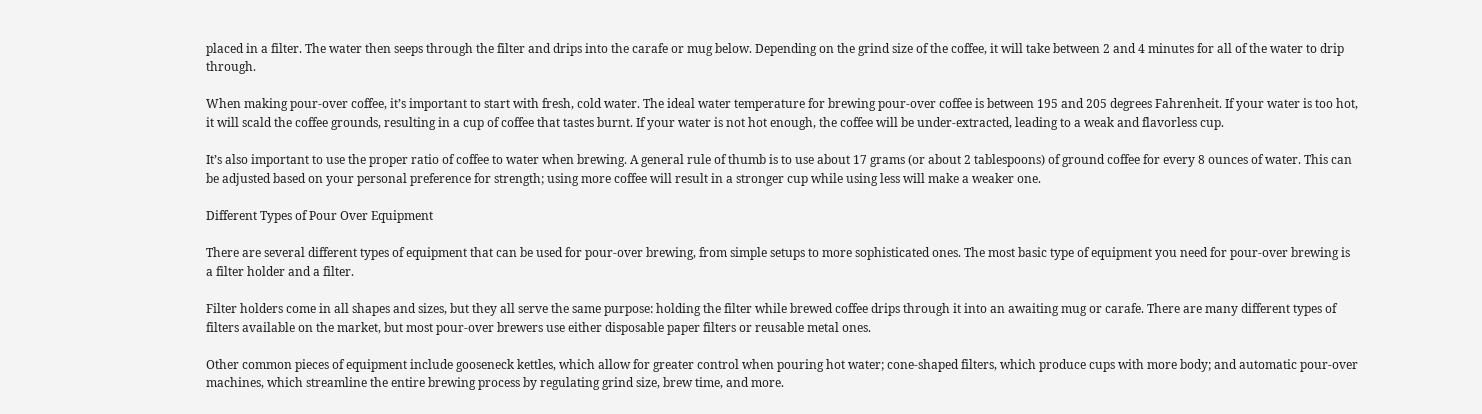placed in a filter. The water then seeps through the filter and drips into the carafe or mug below. Depending on the grind size of the coffee, it will take between 2 and 4 minutes for all of the water to drip through.

When making pour-over coffee, it’s important to start with fresh, cold water. The ideal water temperature for brewing pour-over coffee is between 195 and 205 degrees Fahrenheit. If your water is too hot, it will scald the coffee grounds, resulting in a cup of coffee that tastes burnt. If your water is not hot enough, the coffee will be under-extracted, leading to a weak and flavorless cup.

It’s also important to use the proper ratio of coffee to water when brewing. A general rule of thumb is to use about 17 grams (or about 2 tablespoons) of ground coffee for every 8 ounces of water. This can be adjusted based on your personal preference for strength; using more coffee will result in a stronger cup while using less will make a weaker one.

Different Types of Pour Over Equipment

There are several different types of equipment that can be used for pour-over brewing, from simple setups to more sophisticated ones. The most basic type of equipment you need for pour-over brewing is a filter holder and a filter.

Filter holders come in all shapes and sizes, but they all serve the same purpose: holding the filter while brewed coffee drips through it into an awaiting mug or carafe. There are many different types of filters available on the market, but most pour-over brewers use either disposable paper filters or reusable metal ones.

Other common pieces of equipment include gooseneck kettles, which allow for greater control when pouring hot water; cone-shaped filters, which produce cups with more body; and automatic pour-over machines, which streamline the entire brewing process by regulating grind size, brew time, and more.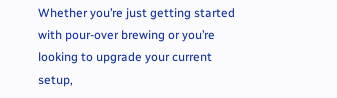Whether you’re just getting started with pour-over brewing or you’re looking to upgrade your current setup,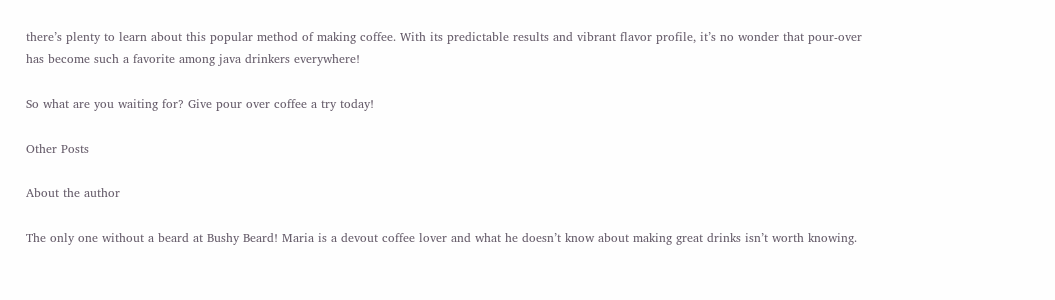there’s plenty to learn about this popular method of making coffee. With its predictable results and vibrant flavor profile, it’s no wonder that pour-over has become such a favorite among java drinkers everywhere!

So what are you waiting for? Give pour over coffee a try today!

Other Posts

About the author

The only one without a beard at Bushy Beard! Maria is a devout coffee lover and what he doesn’t know about making great drinks isn’t worth knowing.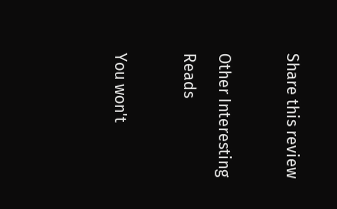Share this review

Other Interesting Reads

You won't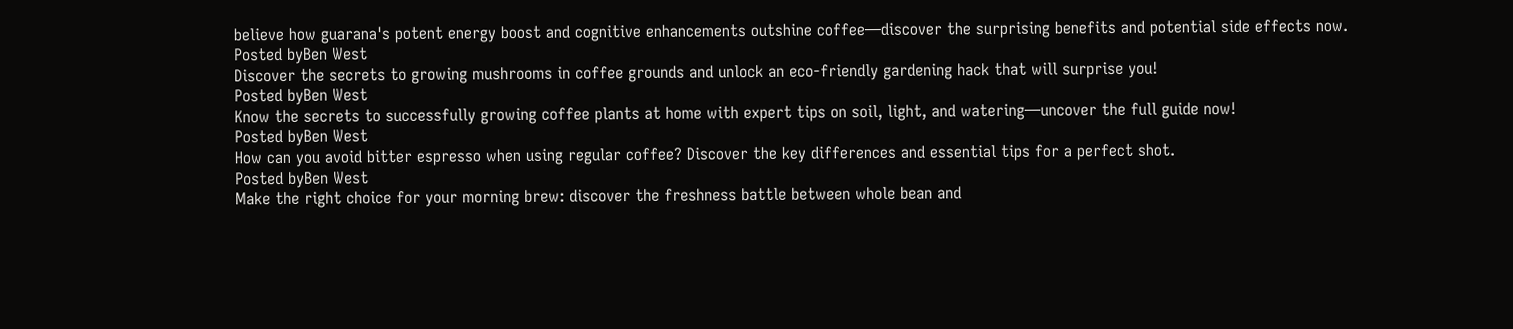believe how guarana's potent energy boost and cognitive enhancements outshine coffee—discover the surprising benefits and potential side effects now.
Posted byBen West
Discover the secrets to growing mushrooms in coffee grounds and unlock an eco-friendly gardening hack that will surprise you!
Posted byBen West
Know the secrets to successfully growing coffee plants at home with expert tips on soil, light, and watering—uncover the full guide now!
Posted byBen West
How can you avoid bitter espresso when using regular coffee? Discover the key differences and essential tips for a perfect shot.
Posted byBen West
Make the right choice for your morning brew: discover the freshness battle between whole bean and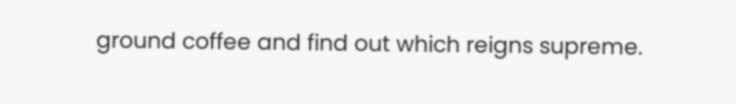ground coffee and find out which reigns supreme.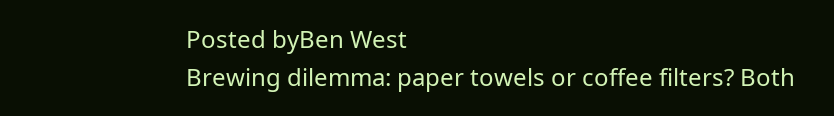Posted byBen West
Brewing dilemma: paper towels or coffee filters? Both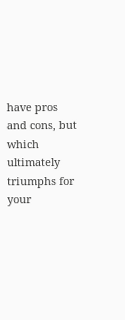have pros and cons, but which ultimately triumphs for your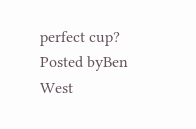perfect cup?
Posted byBen West